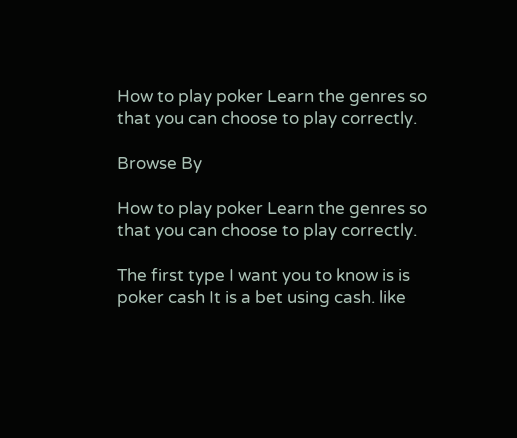How to play poker Learn the genres so that you can choose to play correctly.

Browse By

How to play poker Learn the genres so that you can choose to play correctly.

The first type I want you to know is is poker cash It is a bet using cash. like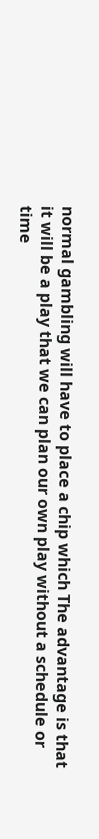normal gambling will have to place a chip which The advantage is that it will be a play that we can plan our own play without a schedule or time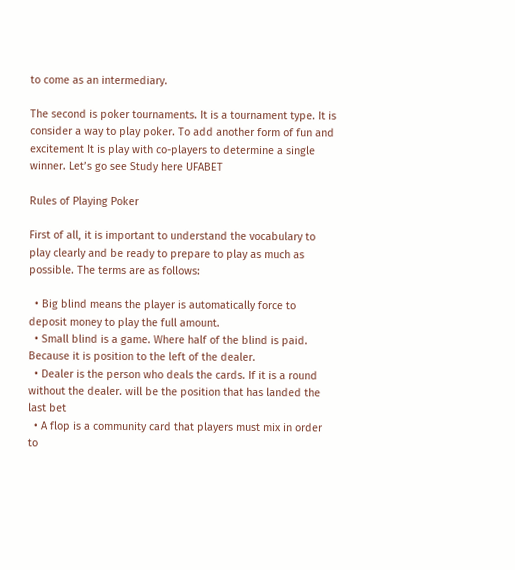to come as an intermediary.

The second is poker tournaments. It is a tournament type. It is consider a way to play poker. To add another form of fun and excitement It is play with co-players to determine a single winner. Let’s go see Study here UFABET

Rules of Playing Poker

First of all, it is important to understand the vocabulary to play clearly and be ready to prepare to play as much as possible. The terms are as follows:

  • Big blind means the player is automatically force to deposit money to play the full amount.
  • Small blind is a game. Where half of the blind is paid. Because it is position to the left of the dealer.
  • Dealer is the person who deals the cards. If it is a round without the dealer. will be the position that has landed the last bet
  • A flop is a community card that players must mix in order to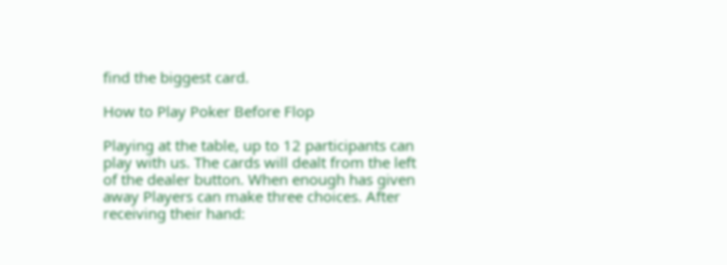find the biggest card.

How to Play Poker Before Flop

Playing at the table, up to 12 participants can play with us. The cards will dealt from the left of the dealer button. When enough has given away Players can make three choices. After receiving their hand: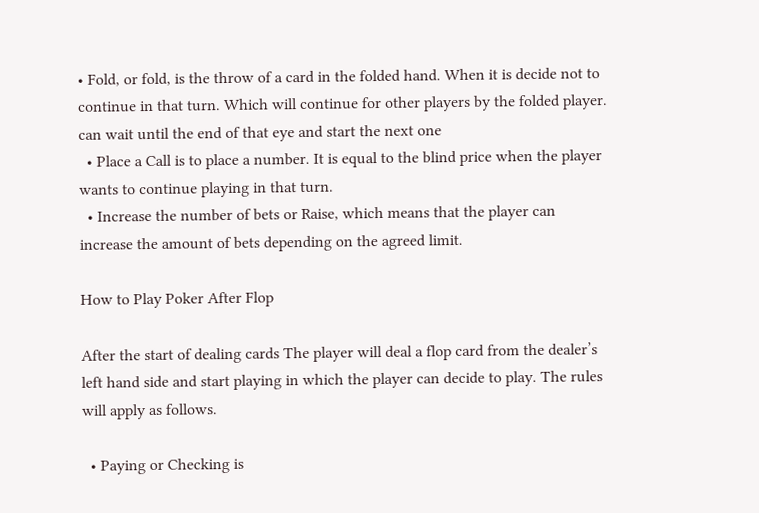• Fold, or fold, is the throw of a card in the folded hand. When it is decide not to continue in that turn. Which will continue for other players by the folded player. can wait until the end of that eye and start the next one
  • Place a Call is to place a number. It is equal to the blind price when the player wants to continue playing in that turn.
  • Increase the number of bets or Raise, which means that the player can increase the amount of bets depending on the agreed limit.

How to Play Poker After Flop

After the start of dealing cards The player will deal a flop card from the dealer’s left hand side and start playing in which the player can decide to play. The rules will apply as follows.

  • Paying or Checking is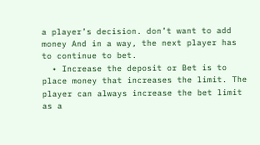a player’s decision. don’t want to add money And in a way, the next player has to continue to bet.
  • Increase the deposit or Bet is to place money that increases the limit. The player can always increase the bet limit as a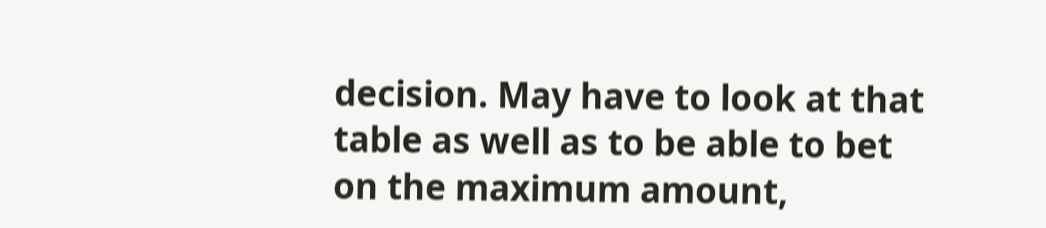decision. May have to look at that table as well as to be able to bet on the maximum amount,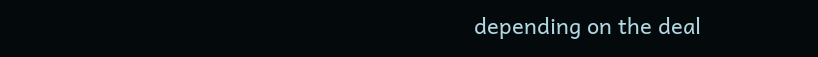depending on the deal